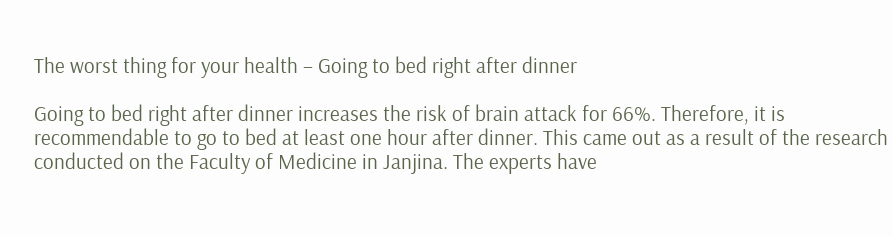The worst thing for your health – Going to bed right after dinner

Going to bed right after dinner increases the risk of brain attack for 66%. Therefore, it is recommendable to go to bed at least one hour after dinner. This came out as a result of the research conducted on the Faculty of Medicine in Janjina. The experts have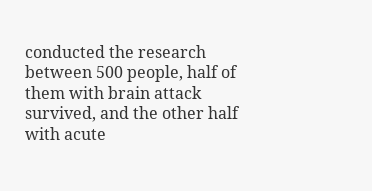conducted the research between 500 people, half of them with brain attack survived, and the other half with acute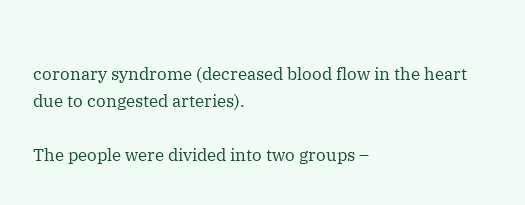coronary syndrome (decreased blood flow in the heart due to congested arteries).

The people were divided into two groups –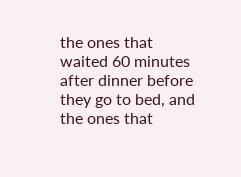the ones that waited 60 minutes after dinner before they go to bed, and the ones that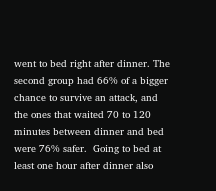went to bed right after dinner. The second group had 66% of a bigger chance to survive an attack, and the ones that waited 70 to 120 minutes between dinner and bed were 76% safer.  Going to bed at least one hour after dinner also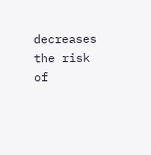decreases the risk of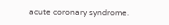acute coronary syndrome.